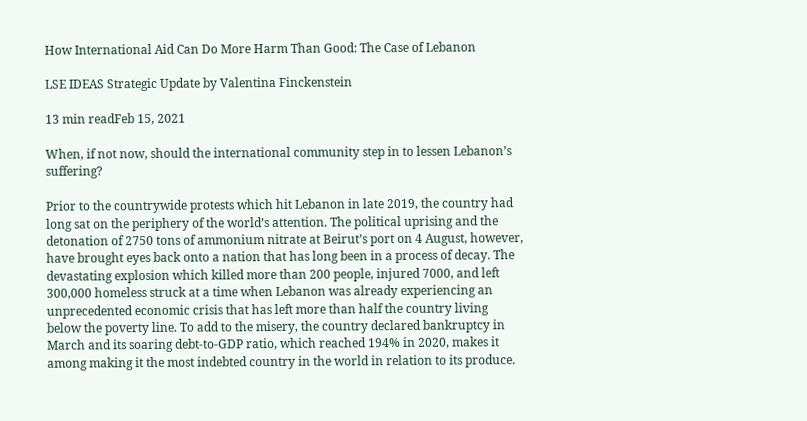How International Aid Can Do More Harm Than Good: The Case of Lebanon

LSE IDEAS Strategic Update by Valentina Finckenstein

13 min readFeb 15, 2021

When, if not now, should the international community step in to lessen Lebanon’s suffering?

Prior to the countrywide protests which hit Lebanon in late 2019, the country had long sat on the periphery of the world’s attention. The political uprising and the detonation of 2750 tons of ammonium nitrate at Beirut’s port on 4 August, however, have brought eyes back onto a nation that has long been in a process of decay. The devastating explosion which killed more than 200 people, injured 7000, and left 300,000 homeless struck at a time when Lebanon was already experiencing an unprecedented economic crisis that has left more than half the country living below the poverty line. To add to the misery, the country declared bankruptcy in March and its soaring debt-to-GDP ratio, which reached 194% in 2020, makes it among making it the most indebted country in the world in relation to its produce.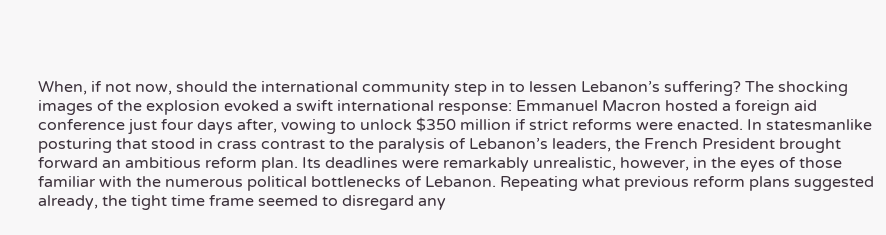When, if not now, should the international community step in to lessen Lebanon’s suffering? The shocking images of the explosion evoked a swift international response: Emmanuel Macron hosted a foreign aid conference just four days after, vowing to unlock $350 million if strict reforms were enacted. In statesmanlike posturing that stood in crass contrast to the paralysis of Lebanon’s leaders, the French President brought forward an ambitious reform plan. Its deadlines were remarkably unrealistic, however, in the eyes of those familiar with the numerous political bottlenecks of Lebanon. Repeating what previous reform plans suggested already, the tight time frame seemed to disregard any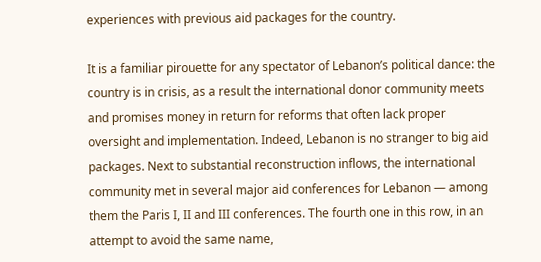experiences with previous aid packages for the country.

It is a familiar pirouette for any spectator of Lebanon’s political dance: the country is in crisis, as a result the international donor community meets and promises money in return for reforms that often lack proper oversight and implementation. Indeed, Lebanon is no stranger to big aid packages. Next to substantial reconstruction inflows, the international community met in several major aid conferences for Lebanon — among them the Paris I, II and III conferences. The fourth one in this row, in an attempt to avoid the same name,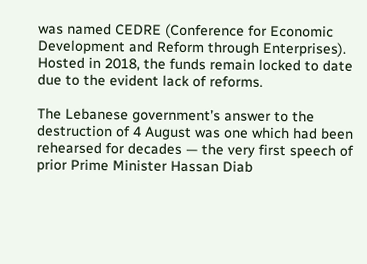was named CEDRE (Conference for Economic Development and Reform through Enterprises). Hosted in 2018, the funds remain locked to date due to the evident lack of reforms.

The Lebanese government’s answer to the destruction of 4 August was one which had been rehearsed for decades — the very first speech of prior Prime Minister Hassan Diab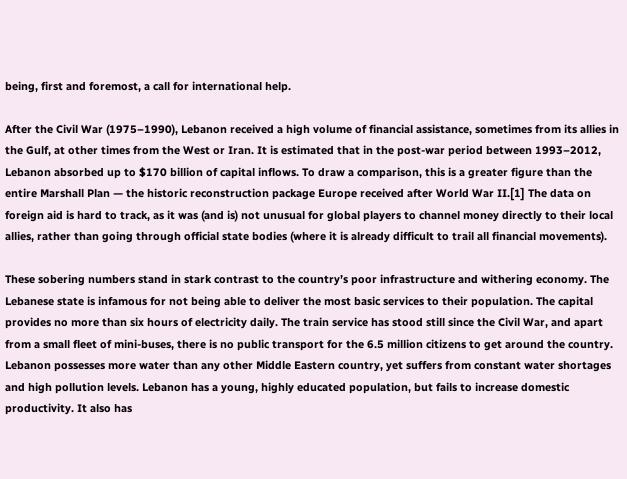being, first and foremost, a call for international help.

After the Civil War (1975–1990), Lebanon received a high volume of financial assistance, sometimes from its allies in the Gulf, at other times from the West or Iran. It is estimated that in the post-war period between 1993–2012, Lebanon absorbed up to $170 billion of capital inflows. To draw a comparison, this is a greater figure than the entire Marshall Plan — the historic reconstruction package Europe received after World War II.[1] The data on foreign aid is hard to track, as it was (and is) not unusual for global players to channel money directly to their local allies, rather than going through official state bodies (where it is already difficult to trail all financial movements).

These sobering numbers stand in stark contrast to the country’s poor infrastructure and withering economy. The Lebanese state is infamous for not being able to deliver the most basic services to their population. The capital provides no more than six hours of electricity daily. The train service has stood still since the Civil War, and apart from a small fleet of mini-buses, there is no public transport for the 6.5 million citizens to get around the country. Lebanon possesses more water than any other Middle Eastern country, yet suffers from constant water shortages and high pollution levels. Lebanon has a young, highly educated population, but fails to increase domestic productivity. It also has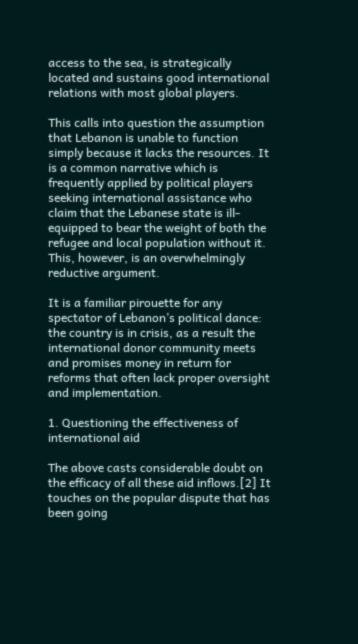access to the sea, is strategically located and sustains good international relations with most global players.

This calls into question the assumption that Lebanon is unable to function simply because it lacks the resources. It is a common narrative which is frequently applied by political players seeking international assistance who claim that the Lebanese state is ill-equipped to bear the weight of both the refugee and local population without it. This, however, is an overwhelmingly reductive argument.

It is a familiar pirouette for any spectator of Lebanon’s political dance: the country is in crisis, as a result the international donor community meets and promises money in return for reforms that often lack proper oversight and implementation.

1. Questioning the effectiveness of international aid

The above casts considerable doubt on the efficacy of all these aid inflows.[2] It touches on the popular dispute that has been going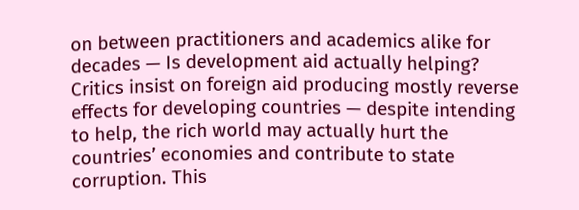on between practitioners and academics alike for decades — Is development aid actually helping? Critics insist on foreign aid producing mostly reverse effects for developing countries — despite intending to help, the rich world may actually hurt the countries’ economies and contribute to state corruption. This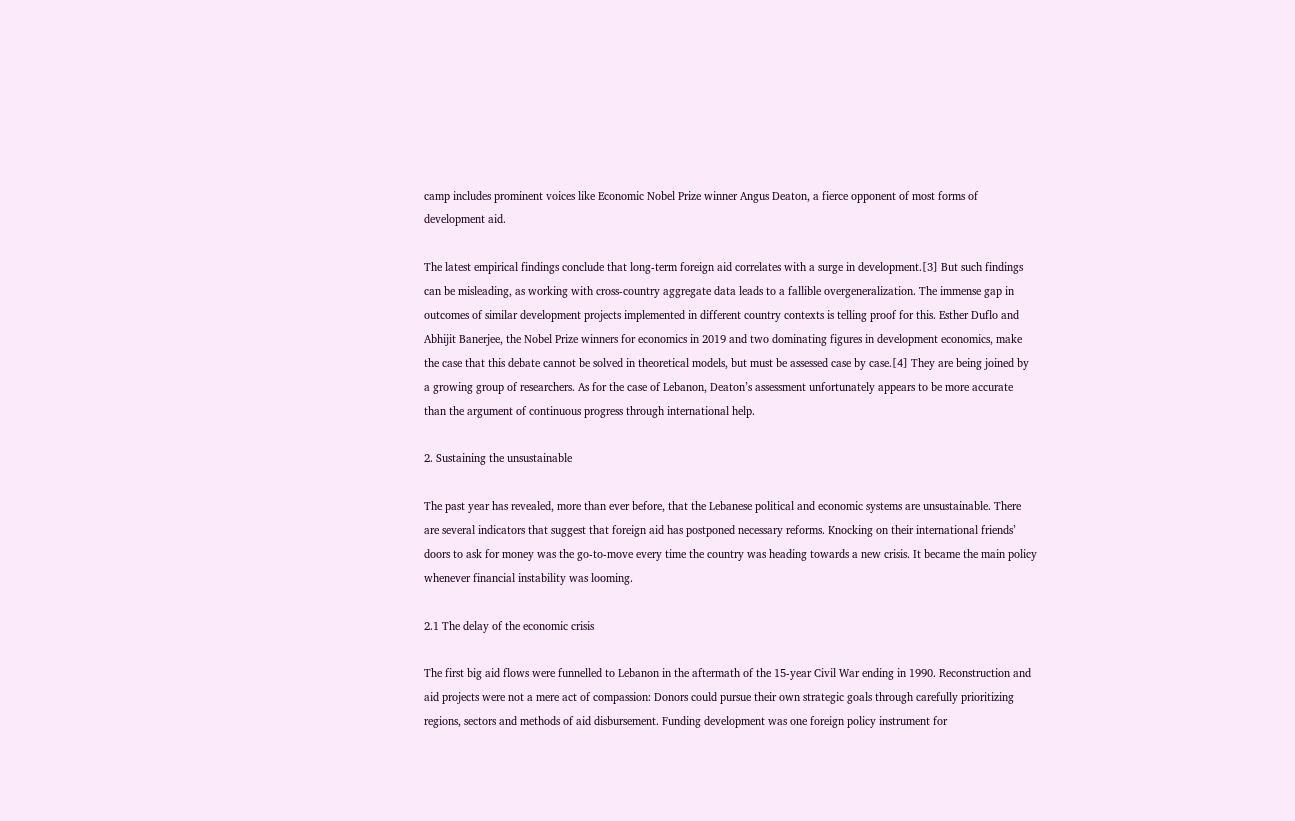camp includes prominent voices like Economic Nobel Prize winner Angus Deaton, a fierce opponent of most forms of development aid.

The latest empirical findings conclude that long-term foreign aid correlates with a surge in development.[3] But such findings can be misleading, as working with cross-country aggregate data leads to a fallible overgeneralization. The immense gap in outcomes of similar development projects implemented in different country contexts is telling proof for this. Esther Duflo and Abhijit Banerjee, the Nobel Prize winners for economics in 2019 and two dominating figures in development economics, make the case that this debate cannot be solved in theoretical models, but must be assessed case by case.[4] They are being joined by a growing group of researchers. As for the case of Lebanon, Deaton’s assessment unfortunately appears to be more accurate than the argument of continuous progress through international help.

2. Sustaining the unsustainable

The past year has revealed, more than ever before, that the Lebanese political and economic systems are unsustainable. There are several indicators that suggest that foreign aid has postponed necessary reforms. Knocking on their international friends’ doors to ask for money was the go-to-move every time the country was heading towards a new crisis. It became the main policy whenever financial instability was looming.

2.1 The delay of the economic crisis

The first big aid flows were funnelled to Lebanon in the aftermath of the 15-year Civil War ending in 1990. Reconstruction and aid projects were not a mere act of compassion: Donors could pursue their own strategic goals through carefully prioritizing regions, sectors and methods of aid disbursement. Funding development was one foreign policy instrument for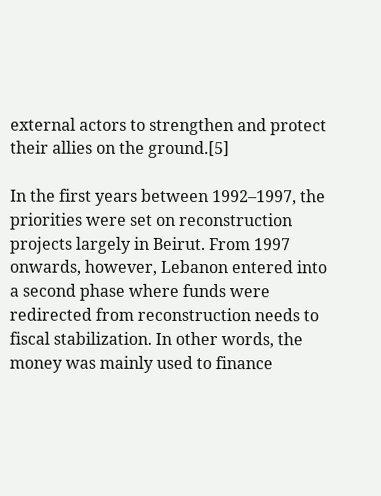external actors to strengthen and protect their allies on the ground.[5]

In the first years between 1992–1997, the priorities were set on reconstruction projects largely in Beirut. From 1997 onwards, however, Lebanon entered into a second phase where funds were redirected from reconstruction needs to fiscal stabilization. In other words, the money was mainly used to finance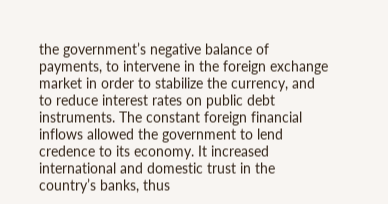the government’s negative balance of payments, to intervene in the foreign exchange market in order to stabilize the currency, and to reduce interest rates on public debt instruments. The constant foreign financial inflows allowed the government to lend credence to its economy. It increased international and domestic trust in the country’s banks, thus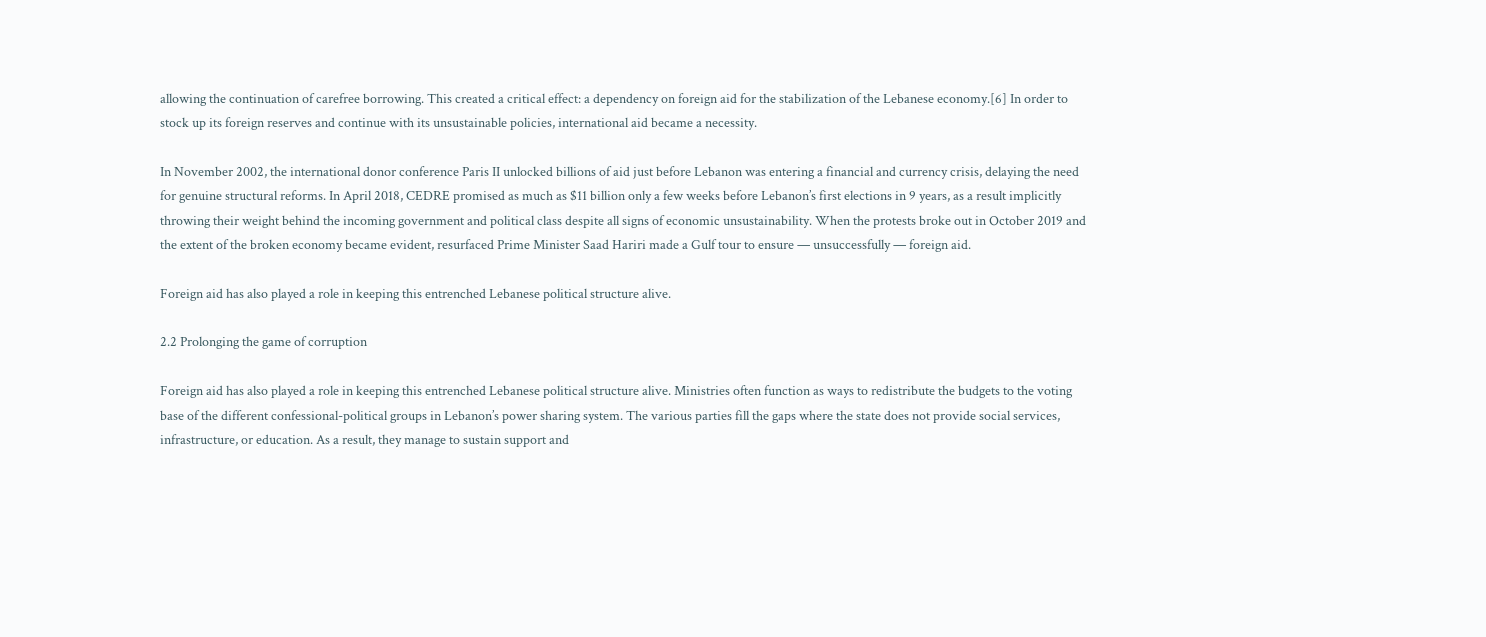allowing the continuation of carefree borrowing. This created a critical effect: a dependency on foreign aid for the stabilization of the Lebanese economy.[6] In order to stock up its foreign reserves and continue with its unsustainable policies, international aid became a necessity.

In November 2002, the international donor conference Paris II unlocked billions of aid just before Lebanon was entering a financial and currency crisis, delaying the need for genuine structural reforms. In April 2018, CEDRE promised as much as $11 billion only a few weeks before Lebanon’s first elections in 9 years, as a result implicitly throwing their weight behind the incoming government and political class despite all signs of economic unsustainability. When the protests broke out in October 2019 and the extent of the broken economy became evident, resurfaced Prime Minister Saad Hariri made a Gulf tour to ensure — unsuccessfully — foreign aid.

Foreign aid has also played a role in keeping this entrenched Lebanese political structure alive.

2.2 Prolonging the game of corruption

Foreign aid has also played a role in keeping this entrenched Lebanese political structure alive. Ministries often function as ways to redistribute the budgets to the voting base of the different confessional-political groups in Lebanon’s power sharing system. The various parties fill the gaps where the state does not provide social services, infrastructure, or education. As a result, they manage to sustain support and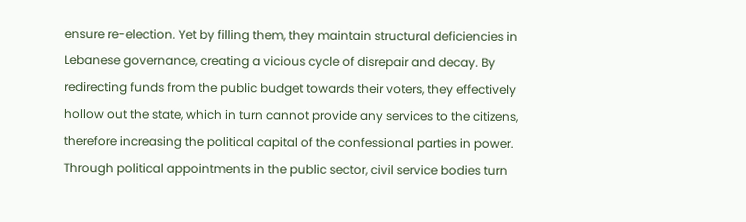ensure re-election. Yet by filling them, they maintain structural deficiencies in Lebanese governance, creating a vicious cycle of disrepair and decay. By redirecting funds from the public budget towards their voters, they effectively hollow out the state, which in turn cannot provide any services to the citizens, therefore increasing the political capital of the confessional parties in power. Through political appointments in the public sector, civil service bodies turn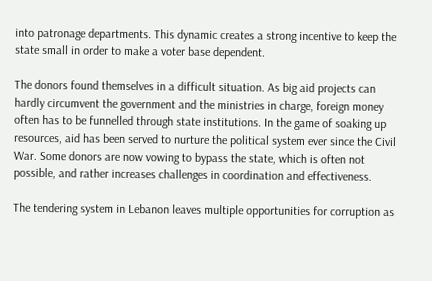into patronage departments. This dynamic creates a strong incentive to keep the state small in order to make a voter base dependent.

The donors found themselves in a difficult situation. As big aid projects can hardly circumvent the government and the ministries in charge, foreign money often has to be funnelled through state institutions. In the game of soaking up resources, aid has been served to nurture the political system ever since the Civil War. Some donors are now vowing to bypass the state, which is often not possible, and rather increases challenges in coordination and effectiveness.

The tendering system in Lebanon leaves multiple opportunities for corruption as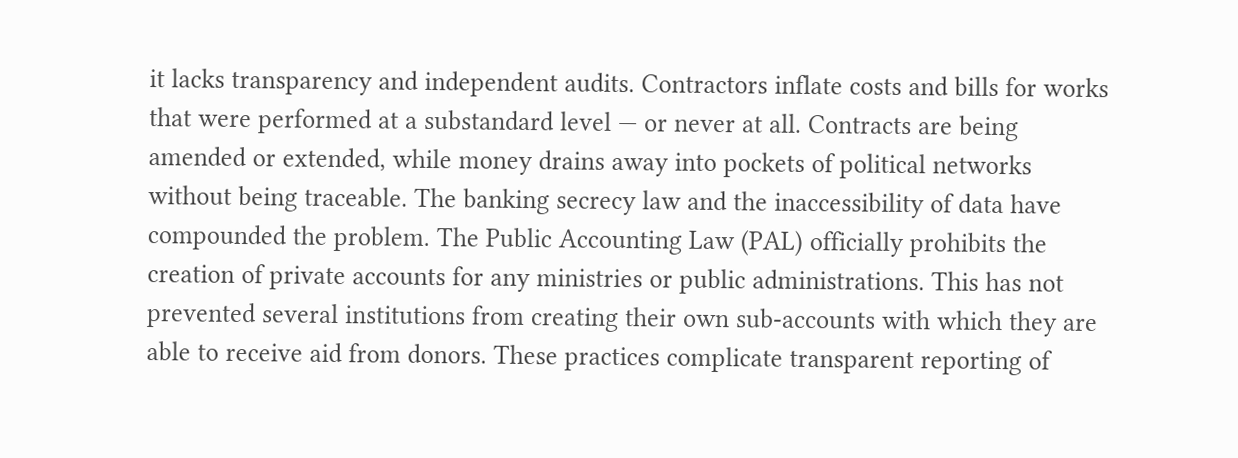it lacks transparency and independent audits. Contractors inflate costs and bills for works that were performed at a substandard level — or never at all. Contracts are being amended or extended, while money drains away into pockets of political networks without being traceable. The banking secrecy law and the inaccessibility of data have compounded the problem. The Public Accounting Law (PAL) officially prohibits the creation of private accounts for any ministries or public administrations. This has not prevented several institutions from creating their own sub-accounts with which they are able to receive aid from donors. These practices complicate transparent reporting of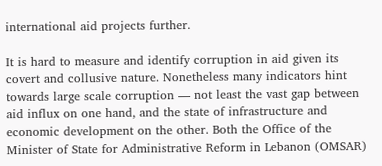international aid projects further.

It is hard to measure and identify corruption in aid given its covert and collusive nature. Nonetheless many indicators hint towards large scale corruption — not least the vast gap between aid influx on one hand, and the state of infrastructure and economic development on the other. Both the Office of the Minister of State for Administrative Reform in Lebanon (OMSAR)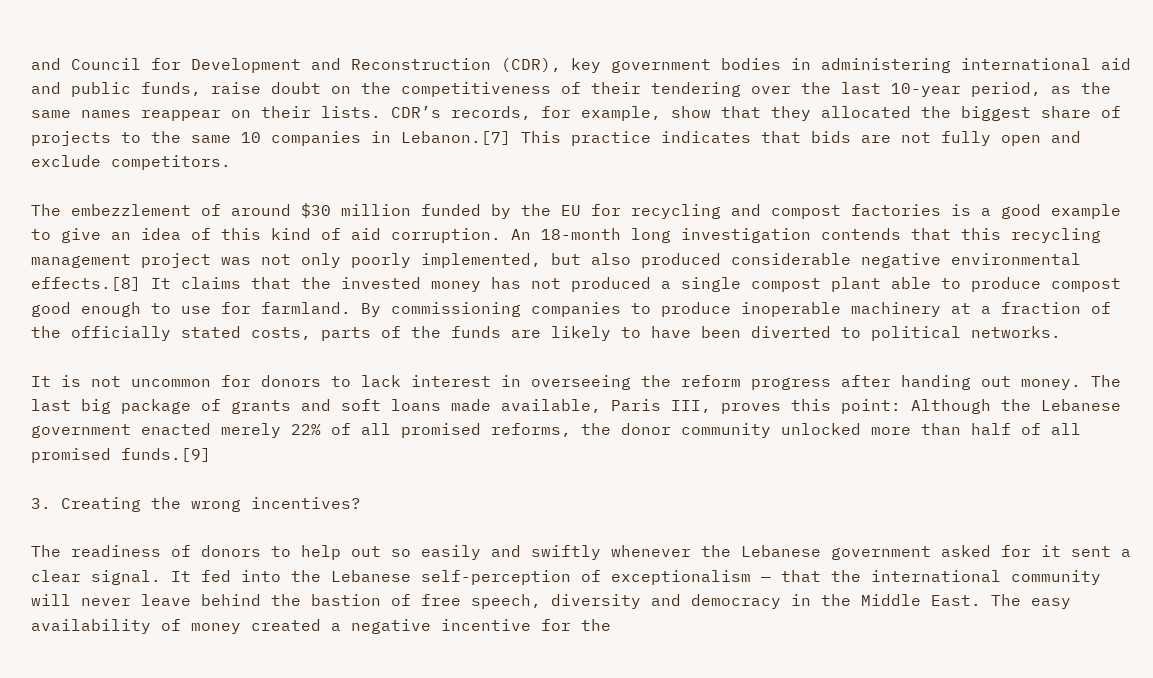and Council for Development and Reconstruction (CDR), key government bodies in administering international aid and public funds, raise doubt on the competitiveness of their tendering over the last 10-year period, as the same names reappear on their lists. CDR’s records, for example, show that they allocated the biggest share of projects to the same 10 companies in Lebanon.[7] This practice indicates that bids are not fully open and exclude competitors.

The embezzlement of around $30 million funded by the EU for recycling and compost factories is a good example to give an idea of this kind of aid corruption. An 18-month long investigation contends that this recycling management project was not only poorly implemented, but also produced considerable negative environmental effects.[8] It claims that the invested money has not produced a single compost plant able to produce compost good enough to use for farmland. By commissioning companies to produce inoperable machinery at a fraction of the officially stated costs, parts of the funds are likely to have been diverted to political networks.

It is not uncommon for donors to lack interest in overseeing the reform progress after handing out money. The last big package of grants and soft loans made available, Paris III, proves this point: Although the Lebanese government enacted merely 22% of all promised reforms, the donor community unlocked more than half of all promised funds.[9]

3. Creating the wrong incentives?

The readiness of donors to help out so easily and swiftly whenever the Lebanese government asked for it sent a clear signal. It fed into the Lebanese self-perception of exceptionalism — that the international community will never leave behind the bastion of free speech, diversity and democracy in the Middle East. The easy availability of money created a negative incentive for the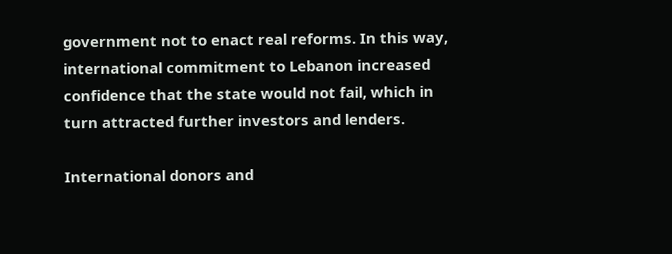government not to enact real reforms. In this way, international commitment to Lebanon increased confidence that the state would not fail, which in turn attracted further investors and lenders.

International donors and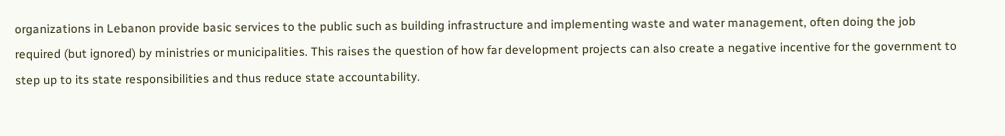organizations in Lebanon provide basic services to the public such as building infrastructure and implementing waste and water management, often doing the job required (but ignored) by ministries or municipalities. This raises the question of how far development projects can also create a negative incentive for the government to step up to its state responsibilities and thus reduce state accountability.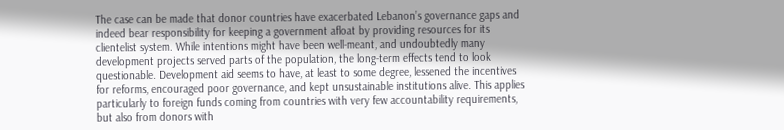The case can be made that donor countries have exacerbated Lebanon’s governance gaps and indeed bear responsibility for keeping a government afloat by providing resources for its clientelist system. While intentions might have been well-meant, and undoubtedly many development projects served parts of the population, the long-term effects tend to look questionable. Development aid seems to have, at least to some degree, lessened the incentives for reforms, encouraged poor governance, and kept unsustainable institutions alive. This applies particularly to foreign funds coming from countries with very few accountability requirements, but also from donors with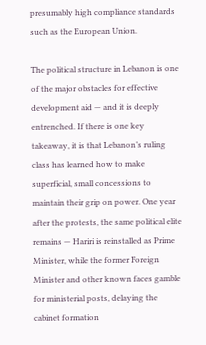presumably high compliance standards such as the European Union.

The political structure in Lebanon is one of the major obstacles for effective development aid — and it is deeply entrenched. If there is one key takeaway, it is that Lebanon’s ruling class has learned how to make superficial, small concessions to maintain their grip on power. One year after the protests, the same political elite remains — Hariri is reinstalled as Prime Minister, while the former Foreign Minister and other known faces gamble for ministerial posts, delaying the cabinet formation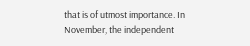that is of utmost importance. In November, the independent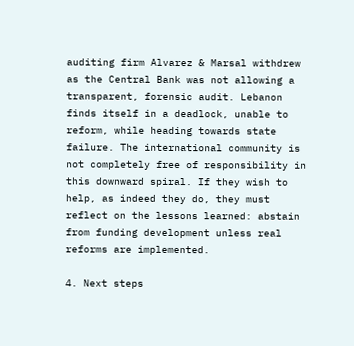auditing firm Alvarez & Marsal withdrew as the Central Bank was not allowing a transparent, forensic audit. Lebanon finds itself in a deadlock, unable to reform, while heading towards state failure. The international community is not completely free of responsibility in this downward spiral. If they wish to help, as indeed they do, they must reflect on the lessons learned: abstain from funding development unless real reforms are implemented.

4. Next steps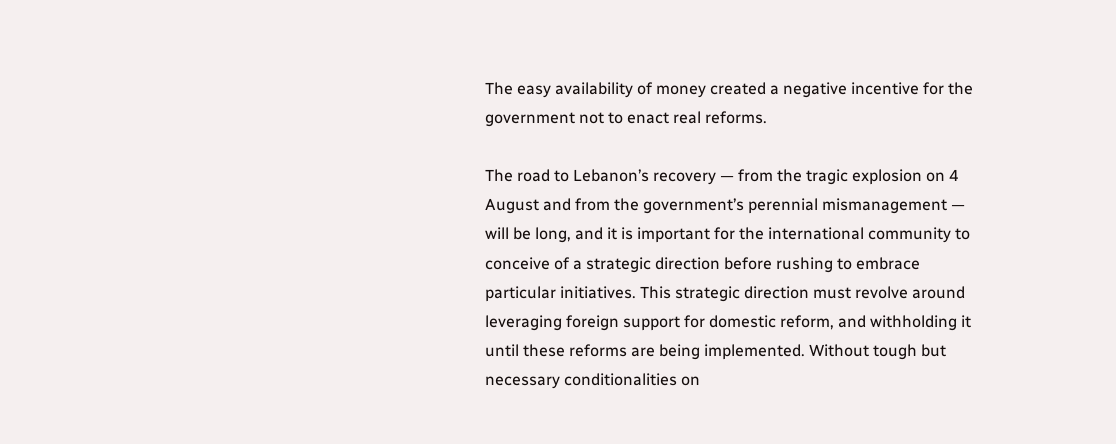The easy availability of money created a negative incentive for the government not to enact real reforms.

The road to Lebanon’s recovery — from the tragic explosion on 4 August and from the government’s perennial mismanagement — will be long, and it is important for the international community to conceive of a strategic direction before rushing to embrace particular initiatives. This strategic direction must revolve around leveraging foreign support for domestic reform, and withholding it until these reforms are being implemented. Without tough but necessary conditionalities on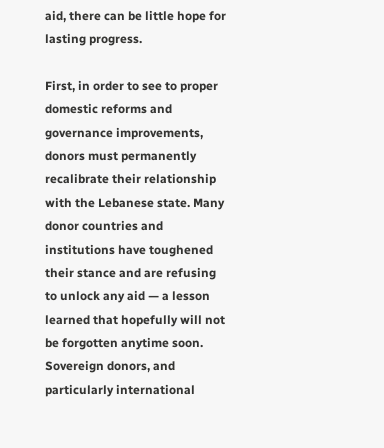aid, there can be little hope for lasting progress.

First, in order to see to proper domestic reforms and governance improvements, donors must permanently recalibrate their relationship with the Lebanese state. Many donor countries and institutions have toughened their stance and are refusing to unlock any aid — a lesson learned that hopefully will not be forgotten anytime soon. Sovereign donors, and particularly international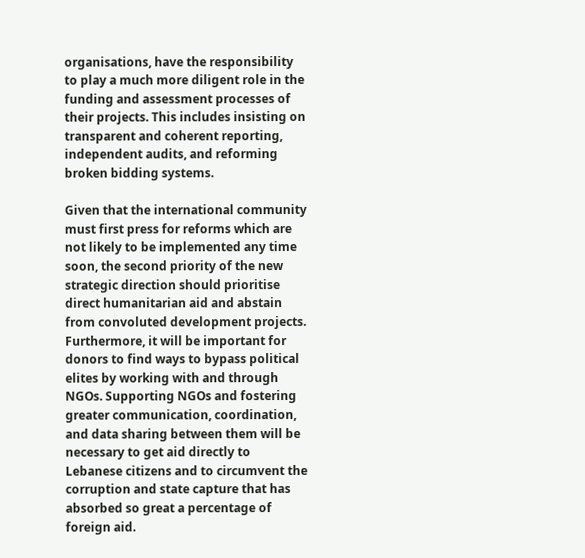organisations, have the responsibility to play a much more diligent role in the funding and assessment processes of their projects. This includes insisting on transparent and coherent reporting, independent audits, and reforming broken bidding systems.

Given that the international community must first press for reforms which are not likely to be implemented any time soon, the second priority of the new strategic direction should prioritise direct humanitarian aid and abstain from convoluted development projects. Furthermore, it will be important for donors to find ways to bypass political elites by working with and through NGOs. Supporting NGOs and fostering greater communication, coordination, and data sharing between them will be necessary to get aid directly to Lebanese citizens and to circumvent the corruption and state capture that has absorbed so great a percentage of foreign aid.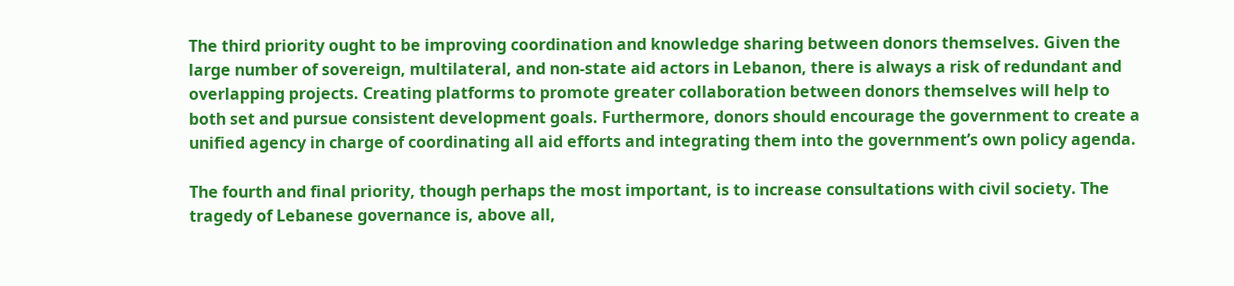The third priority ought to be improving coordination and knowledge sharing between donors themselves. Given the large number of sovereign, multilateral, and non-state aid actors in Lebanon, there is always a risk of redundant and overlapping projects. Creating platforms to promote greater collaboration between donors themselves will help to both set and pursue consistent development goals. Furthermore, donors should encourage the government to create a unified agency in charge of coordinating all aid efforts and integrating them into the government’s own policy agenda.

The fourth and final priority, though perhaps the most important, is to increase consultations with civil society. The tragedy of Lebanese governance is, above all,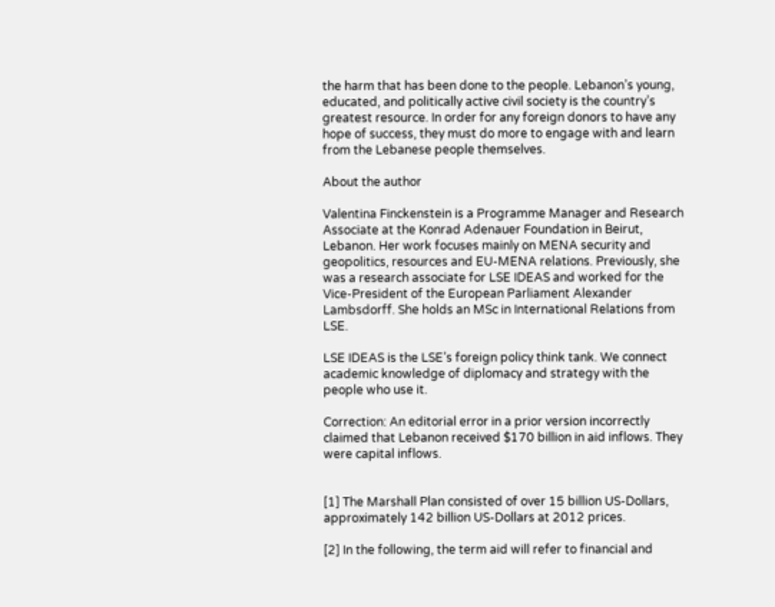the harm that has been done to the people. Lebanon’s young, educated, and politically active civil society is the country’s greatest resource. In order for any foreign donors to have any hope of success, they must do more to engage with and learn from the Lebanese people themselves.

About the author

Valentina Finckenstein is a Programme Manager and Research Associate at the Konrad Adenauer Foundation in Beirut, Lebanon. Her work focuses mainly on MENA security and geopolitics, resources and EU-MENA relations. Previously, she was a research associate for LSE IDEAS and worked for the Vice-President of the European Parliament Alexander Lambsdorff. She holds an MSc in International Relations from LSE.

LSE IDEAS is the LSE’s foreign policy think tank. We connect academic knowledge of diplomacy and strategy with the people who use it.

Correction: An editorial error in a prior version incorrectly claimed that Lebanon received $170 billion in aid inflows. They were capital inflows.


[1] The Marshall Plan consisted of over 15 billion US-Dollars, approximately 142 billion US-Dollars at 2012 prices.

[2] In the following, the term aid will refer to financial and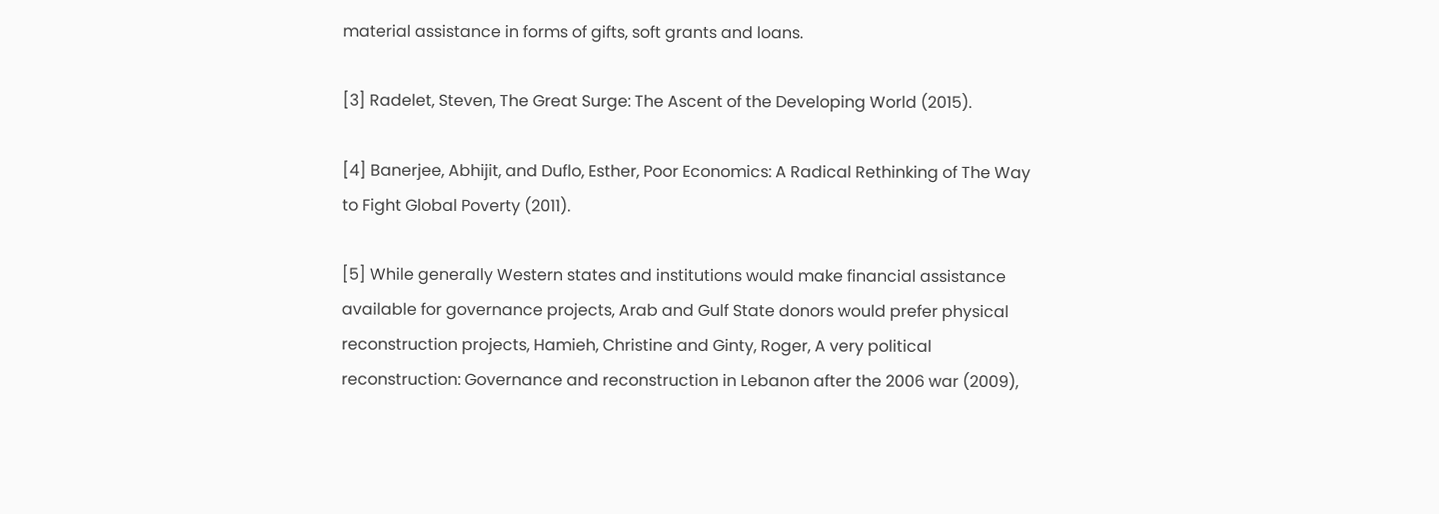material assistance in forms of gifts, soft grants and loans.

[3] Radelet, Steven, The Great Surge: The Ascent of the Developing World (2015).

[4] Banerjee, Abhijit, and Duflo, Esther, Poor Economics: A Radical Rethinking of The Way to Fight Global Poverty (2011).

[5] While generally Western states and institutions would make financial assistance available for governance projects, Arab and Gulf State donors would prefer physical reconstruction projects, Hamieh, Christine and Ginty, Roger, A very political reconstruction: Governance and reconstruction in Lebanon after the 2006 war (2009),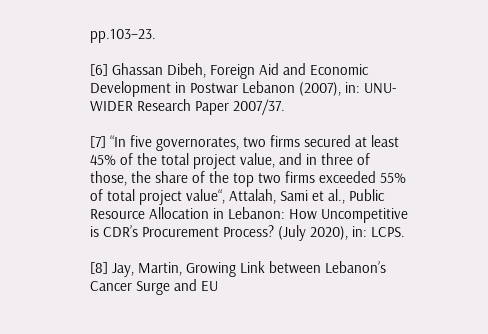pp.103–23.

[6] Ghassan Dibeh, Foreign Aid and Economic Development in Postwar Lebanon (2007), in: UNU-WIDER Research Paper 2007/37.

[7] “In five governorates, two firms secured at least 45% of the total project value, and in three of those, the share of the top two firms exceeded 55% of total project value“, Attalah, Sami et al., Public Resource Allocation in Lebanon: How Uncompetitive is CDR’s Procurement Process? (July 2020), in: LCPS.

[8] Jay, Martin, Growing Link between Lebanon’s Cancer Surge and EU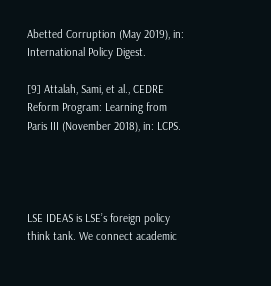Abetted Corruption (May 2019), in: International Policy Digest.

[9] Attalah, Sami, et al., CEDRE Reform Program: Learning from Paris III (November 2018), in: LCPS.




LSE IDEAS is LSE’s foreign policy think tank. We connect academic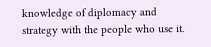knowledge of diplomacy and strategy with the people who use it.